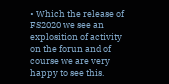• Which the release of FS2020 we see an explosition of activity on the forun and of course we are very happy to see this.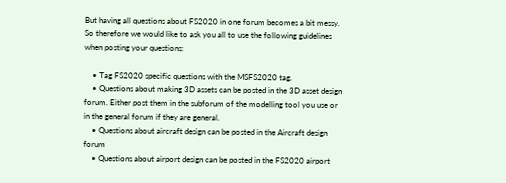But having all questions about FS2020 in one forum becomes a bit messy. So therefore we would like to ask you all to use the following guidelines when posting your questions:

    • Tag FS2020 specific questions with the MSFS2020 tag.
    • Questions about making 3D assets can be posted in the 3D asset design forum. Either post them in the subforum of the modelling tool you use or in the general forum if they are general.
    • Questions about aircraft design can be posted in the Aircraft design forum
    • Questions about airport design can be posted in the FS2020 airport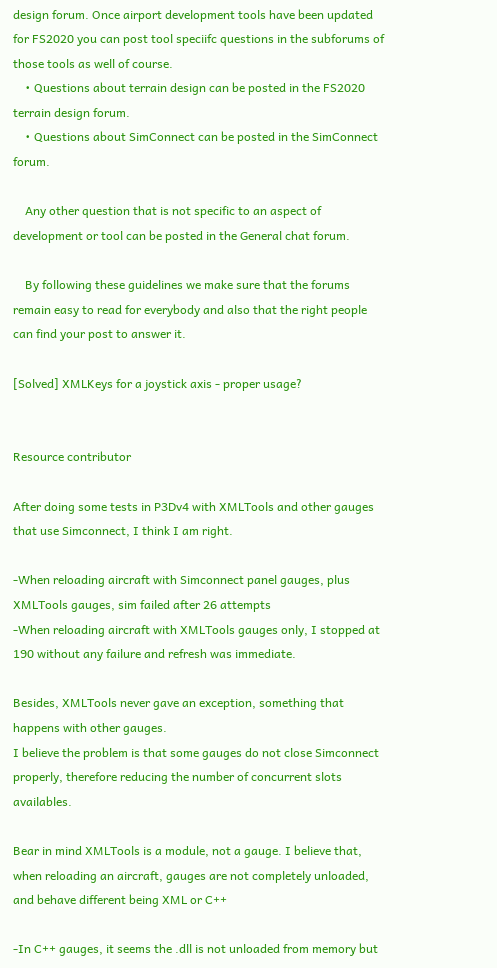design forum. Once airport development tools have been updated for FS2020 you can post tool speciifc questions in the subforums of those tools as well of course.
    • Questions about terrain design can be posted in the FS2020 terrain design forum.
    • Questions about SimConnect can be posted in the SimConnect forum.

    Any other question that is not specific to an aspect of development or tool can be posted in the General chat forum.

    By following these guidelines we make sure that the forums remain easy to read for everybody and also that the right people can find your post to answer it.

[Solved] XMLKeys for a joystick axis - proper usage?


Resource contributor

After doing some tests in P3Dv4 with XMLTools and other gauges that use Simconnect, I think I am right.

-When reloading aircraft with Simconnect panel gauges, plus XMLTools gauges, sim failed after 26 attempts
-When reloading aircraft with XMLTools gauges only, I stopped at 190 without any failure and refresh was immediate.

Besides, XMLTools never gave an exception, something that happens with other gauges.
I believe the problem is that some gauges do not close Simconnect properly, therefore reducing the number of concurrent slots availables.

Bear in mind XMLTools is a module, not a gauge. I believe that, when reloading an aircraft, gauges are not completely unloaded, and behave different being XML or C++

-In C++ gauges, it seems the .dll is not unloaded from memory but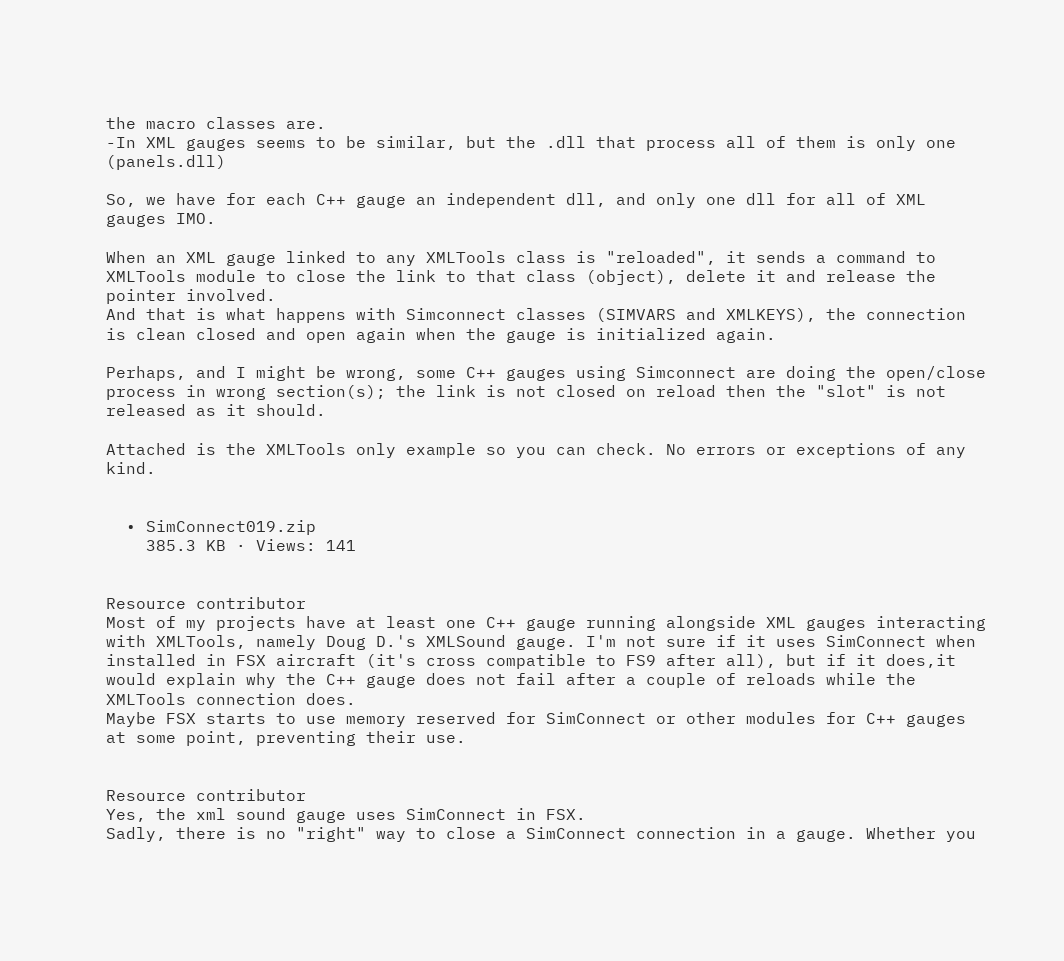the macro classes are.
-In XML gauges seems to be similar, but the .dll that process all of them is only one (panels.dll)

So, we have for each C++ gauge an independent dll, and only one dll for all of XML gauges IMO.

When an XML gauge linked to any XMLTools class is "reloaded", it sends a command to XMLTools module to close the link to that class (object), delete it and release the pointer involved.
And that is what happens with Simconnect classes (SIMVARS and XMLKEYS), the connection is clean closed and open again when the gauge is initialized again.

Perhaps, and I might be wrong, some C++ gauges using Simconnect are doing the open/close process in wrong section(s); the link is not closed on reload then the "slot" is not released as it should.

Attached is the XMLTools only example so you can check. No errors or exceptions of any kind.


  • SimConnect019.zip
    385.3 KB · Views: 141


Resource contributor
Most of my projects have at least one C++ gauge running alongside XML gauges interacting with XMLTools, namely Doug D.'s XMLSound gauge. I'm not sure if it uses SimConnect when installed in FSX aircraft (it's cross compatible to FS9 after all), but if it does,it would explain why the C++ gauge does not fail after a couple of reloads while the XMLTools connection does.
Maybe FSX starts to use memory reserved for SimConnect or other modules for C++ gauges at some point, preventing their use.


Resource contributor
Yes, the xml sound gauge uses SimConnect in FSX.
Sadly, there is no "right" way to close a SimConnect connection in a gauge. Whether you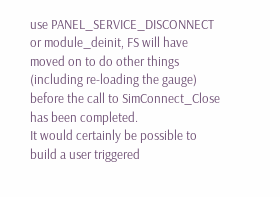use PANEL_SERVICE_DISCONNECT or module_deinit, FS will have moved on to do other things (including re-loading the gauge) before the call to SimConnect_Close has been completed.
It would certainly be possible to build a user triggered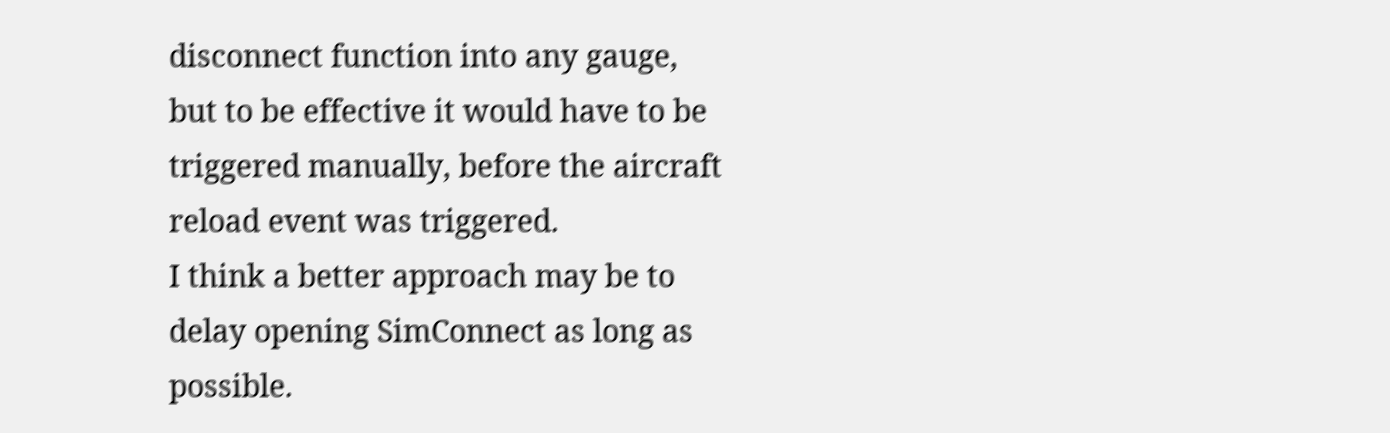disconnect function into any gauge, but to be effective it would have to be triggered manually, before the aircraft reload event was triggered.
I think a better approach may be to delay opening SimConnect as long as possible.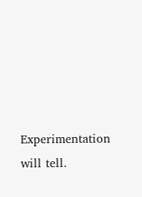Experimentation will tell.